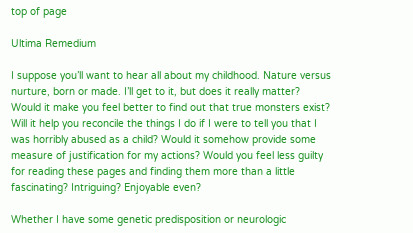top of page

Ultima Remedium

I suppose you’ll want to hear all about my childhood. Nature versus nurture, born or made. I’ll get to it, but does it really matter? Would it make you feel better to find out that true monsters exist? Will it help you reconcile the things I do if I were to tell you that I was horribly abused as a child? Would it somehow provide some measure of justification for my actions? Would you feel less guilty for reading these pages and finding them more than a little fascinating? Intriguing? Enjoyable even?

Whether I have some genetic predisposition or neurologic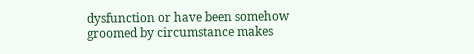dysfunction or have been somehow groomed by circumstance makes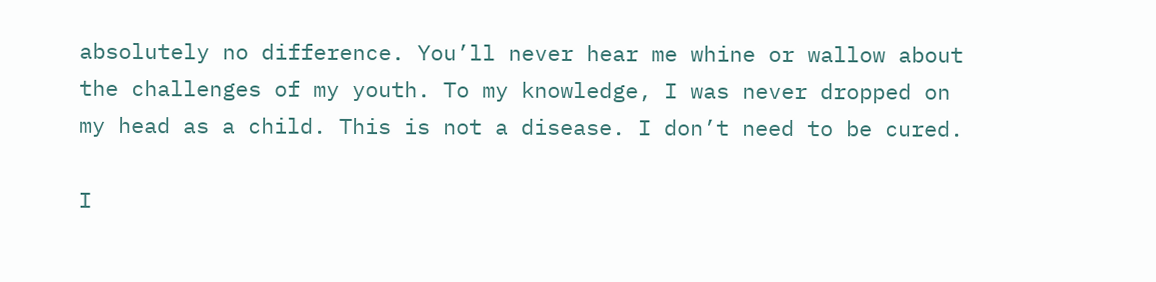absolutely no difference. You’ll never hear me whine or wallow about the challenges of my youth. To my knowledge, I was never dropped on my head as a child. This is not a disease. I don’t need to be cured.

I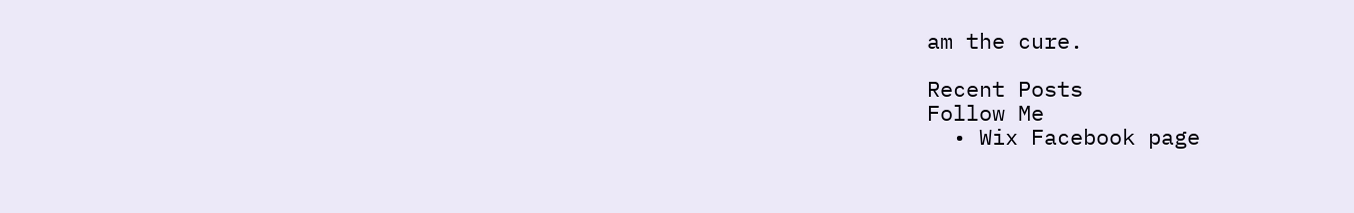am the cure.

Recent Posts
Follow Me
  • Wix Facebook page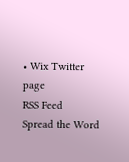• Wix Twitter page
RSS Feed
Spread the Word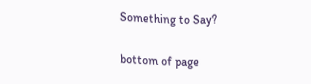Something to Say?

bottom of page